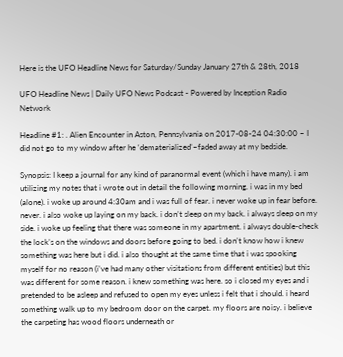Here is the UFO Headline News for Saturday/Sunday January 27th & 28th, 2018

UFO Headline News | Daily UFO News Podcast - Powered by Inception Radio Network

Headline #1: . Alien Encounter in Aston, Pennsylvania on 2017-08-24 04:30:00 – I did not go to my window after he ‘dematerialized’–faded away at my bedside.

Synopsis: I keep a journal for any kind of paranormal event (which i have many). i am utilizing my notes that i wrote out in detail the following morning. i was in my bed (alone). i woke up around 4:30am and i was full of fear. i never woke up in fear before. never. i also woke up laying on my back. i don’t sleep on my back. i always sleep on my side. i woke up feeling that there was someone in my apartment. i always double-check the lock’s on the windows and doors before going to bed. i don’t know how i knew something was here but i did. i also thought at the same time that i was spooking myself for no reason (i’ve had many other visitations from different entities) but this was different for some reason. i knew something was here. so i closed my eyes and i pretended to be asleep and refused to open my eyes unless i felt that i should. i heard something walk up to my bedroom door on the carpet. my floors are noisy. i believe the carpeting has wood floors underneath or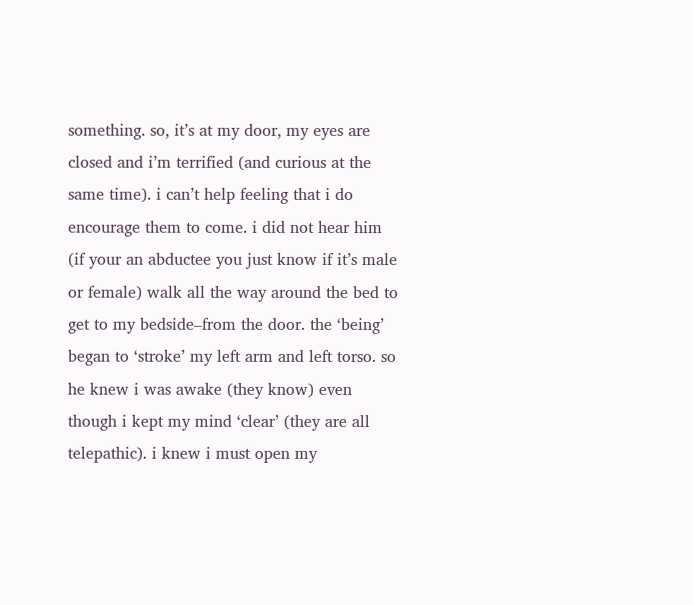something. so, it’s at my door, my eyes are closed and i’m terrified (and curious at the same time). i can’t help feeling that i do encourage them to come. i did not hear him (if your an abductee you just know if it’s male or female) walk all the way around the bed to get to my bedside–from the door. the ‘being’ began to ‘stroke’ my left arm and left torso. so he knew i was awake (they know) even though i kept my mind ‘clear’ (they are all telepathic). i knew i must open my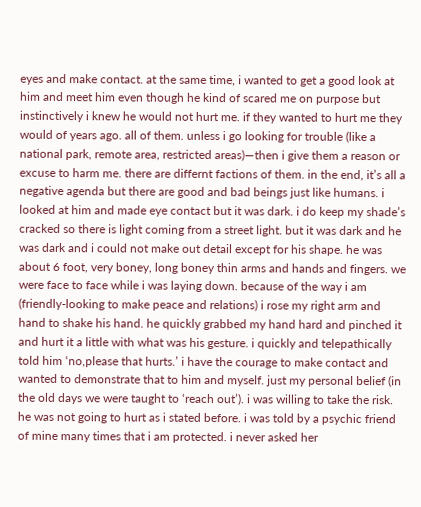eyes and make contact. at the same time, i wanted to get a good look at him and meet him even though he kind of scared me on purpose but instinctively i knew he would not hurt me. if they wanted to hurt me they would of years ago. all of them. unless i go looking for trouble (like a national park, remote area, restricted areas)—then i give them a reason or excuse to harm me. there are differnt factions of them. in the end, it’s all a negative agenda but there are good and bad beings just like humans. i looked at him and made eye contact but it was dark. i do keep my shade’s cracked so there is light coming from a street light. but it was dark and he was dark and i could not make out detail except for his shape. he was about 6 foot, very boney, long boney thin arms and hands and fingers. we were face to face while i was laying down. because of the way i am (friendly-looking to make peace and relations) i rose my right arm and hand to shake his hand. he quickly grabbed my hand hard and pinched it and hurt it a little with what was his gesture. i quickly and telepathically told him ‘no,please that hurts.’ i have the courage to make contact and wanted to demonstrate that to him and myself. just my personal belief (in the old days we were taught to ‘reach out’). i was willing to take the risk. he was not going to hurt as i stated before. i was told by a psychic friend of mine many times that i am protected. i never asked her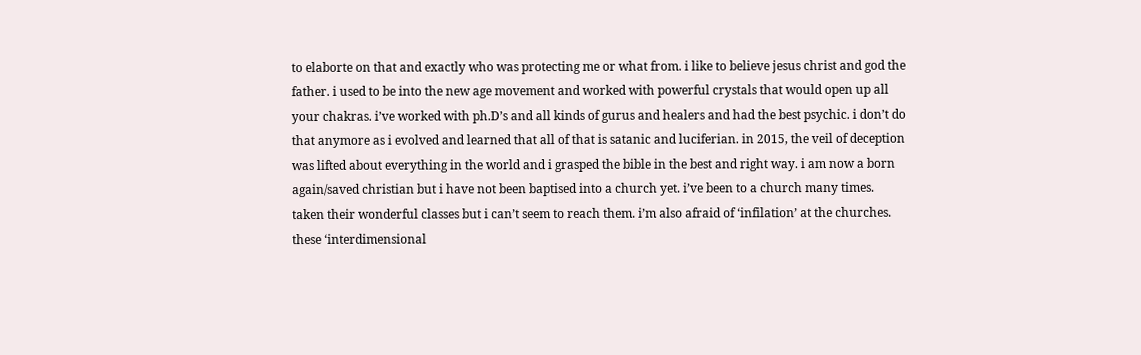to elaborte on that and exactly who was protecting me or what from. i like to believe jesus christ and god the father. i used to be into the new age movement and worked with powerful crystals that would open up all your chakras. i’ve worked with ph.D’s and all kinds of gurus and healers and had the best psychic. i don’t do that anymore as i evolved and learned that all of that is satanic and luciferian. in 2015, the veil of deception was lifted about everything in the world and i grasped the bible in the best and right way. i am now a born again/saved christian but i have not been baptised into a church yet. i’ve been to a church many times. taken their wonderful classes but i can’t seem to reach them. i’m also afraid of ‘infilation’ at the churches. these ‘interdimensional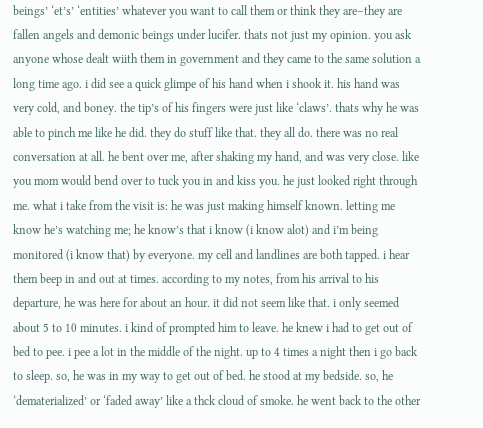beings’ ‘et’s’ ‘entities’ whatever you want to call them or think they are–they are fallen angels and demonic beings under lucifer. thats not just my opinion. you ask anyone whose dealt wiith them in government and they came to the same solution a long time ago. i did see a quick glimpe of his hand when i shook it. his hand was very cold, and boney. the tip’s of his fingers were just like ‘claws’. thats why he was able to pinch me like he did. they do stuff like that. they all do. there was no real conversation at all. he bent over me, after shaking my hand, and was very close. like you mom would bend over to tuck you in and kiss you. he just looked right through me. what i take from the visit is: he was just making himself known. letting me know he’s watching me; he know’s that i know (i know alot) and i’m being monitored (i know that) by everyone. my cell and landlines are both tapped. i hear them beep in and out at times. according to my notes, from his arrival to his departure, he was here for about an hour. it did not seem like that. i only seemed about 5 to 10 minutes. i kind of prompted him to leave. he knew i had to get out of bed to pee. i pee a lot in the middle of the night. up to 4 times a night then i go back to sleep. so, he was in my way to get out of bed. he stood at my bedside. so, he ‘dematerialized’ or ‘faded away’ like a thck cloud of smoke. he went back to the other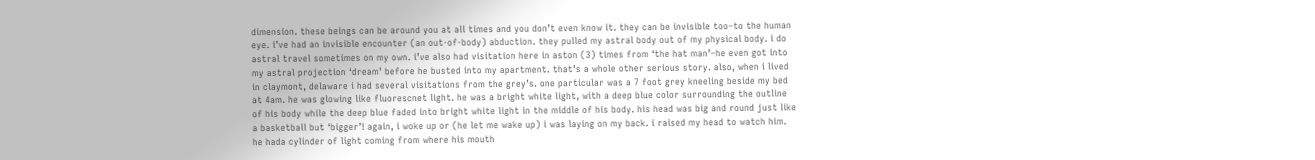dimension. these beings can be around you at all times and you don’t even know it. they can be invisible too–to the human eye. i’ve had an invisible encounter (an out-of-body) abduction. they pulled my astral body out of my physical body. i do astral travel sometimes on my own. i’ve also had visitation here in aston (3) times from ‘the hat man’–he even got into my astral projection ‘dream’ before he busted into my apartment. that’s a whole other serious story. also, when i lived in claymont, delaware i had several visitations from the grey’s. one particular was a 7 foot grey kneeling beside my bed at 4am. he was glowing like fluorescnet light. he was a bright white light, with a deep blue color surrounding the outline of his body while the deep blue faded into bright white light in the middle of his body. his head was big and round just like a basketball but ‘bigger’! again, i woke up or (he let me wake up) i was laying on my back. i raised my head to watch him. he hada cylinder of light coming from where his mouth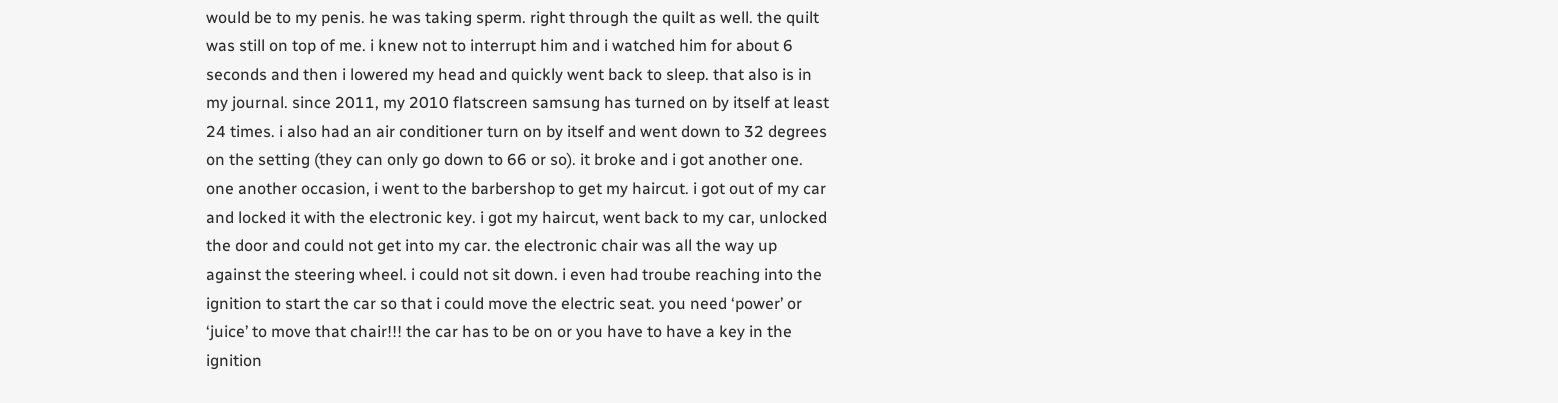would be to my penis. he was taking sperm. right through the quilt as well. the quilt was still on top of me. i knew not to interrupt him and i watched him for about 6 seconds and then i lowered my head and quickly went back to sleep. that also is in my journal. since 2011, my 2010 flatscreen samsung has turned on by itself at least 24 times. i also had an air conditioner turn on by itself and went down to 32 degrees on the setting (they can only go down to 66 or so). it broke and i got another one. one another occasion, i went to the barbershop to get my haircut. i got out of my car and locked it with the electronic key. i got my haircut, went back to my car, unlocked the door and could not get into my car. the electronic chair was all the way up against the steering wheel. i could not sit down. i even had troube reaching into the ignition to start the car so that i could move the electric seat. you need ‘power’ or ‘juice’ to move that chair!!! the car has to be on or you have to have a key in the ignition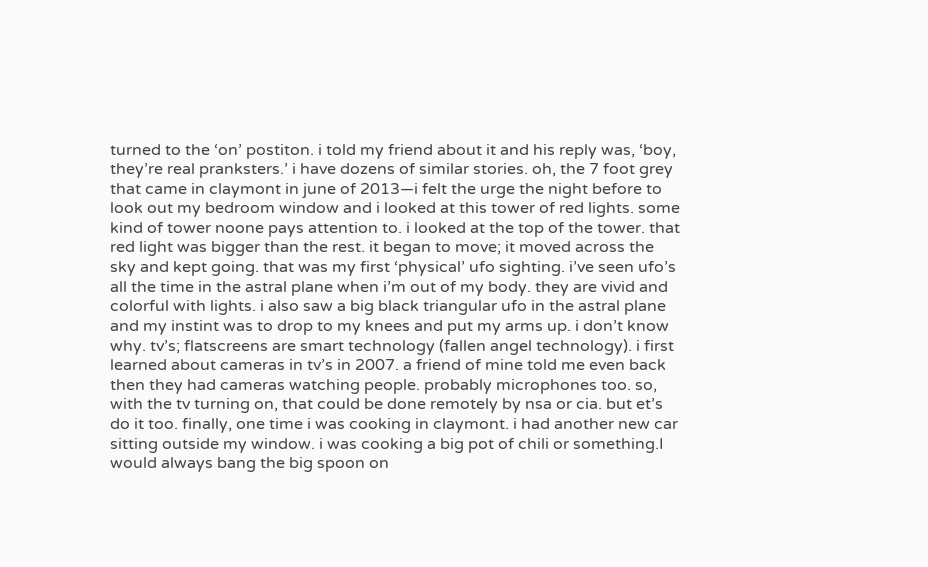turned to the ‘on’ postiton. i told my friend about it and his reply was, ‘boy, they’re real pranksters.’ i have dozens of similar stories. oh, the 7 foot grey that came in claymont in june of 2013—i felt the urge the night before to look out my bedroom window and i looked at this tower of red lights. some kind of tower noone pays attention to. i looked at the top of the tower. that red light was bigger than the rest. it began to move; it moved across the sky and kept going. that was my first ‘physical’ ufo sighting. i’ve seen ufo’s all the time in the astral plane when i’m out of my body. they are vivid and colorful with lights. i also saw a big black triangular ufo in the astral plane and my instint was to drop to my knees and put my arms up. i don’t know why. tv’s; flatscreens are smart technology (fallen angel technology). i first learned about cameras in tv’s in 2007. a friend of mine told me even back then they had cameras watching people. probably microphones too. so, with the tv turning on, that could be done remotely by nsa or cia. but et’s do it too. finally, one time i was cooking in claymont. i had another new car sitting outside my window. i was cooking a big pot of chili or something.I would always bang the big spoon on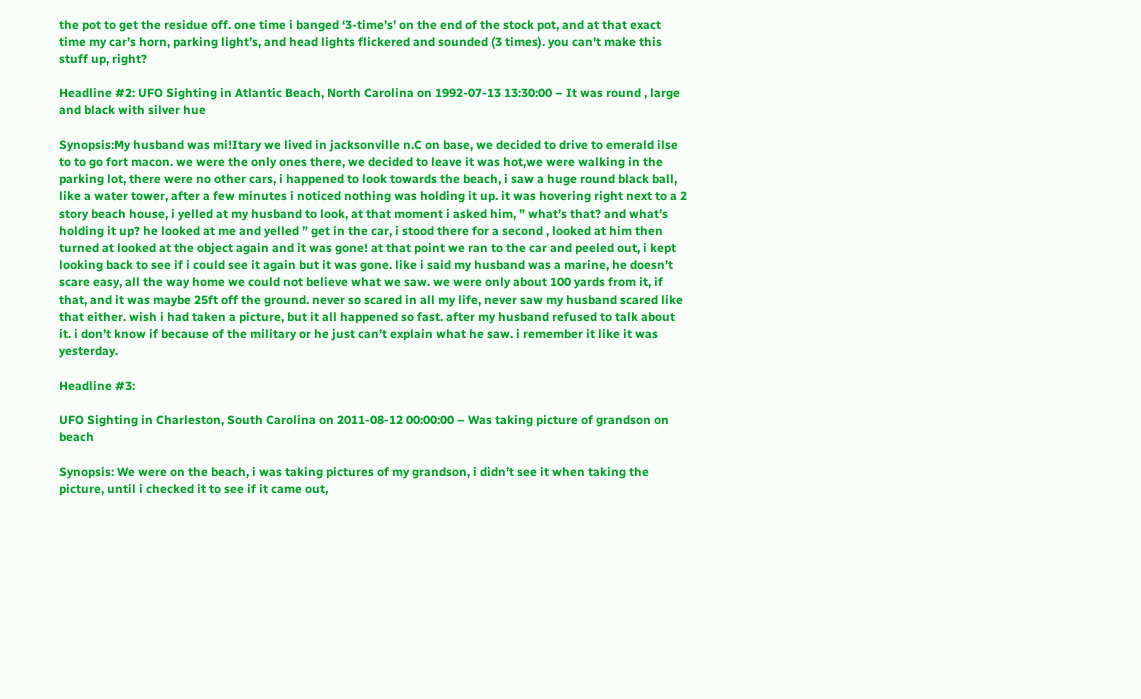the pot to get the residue off. one time i banged ‘3-time’s’ on the end of the stock pot, and at that exact time my car’s horn, parking light’s, and head lights flickered and sounded (3 times). you can’t make this stuff up, right?

Headline #2: UFO Sighting in Atlantic Beach, North Carolina on 1992-07-13 13:30:00 – It was round , large and black with silver hue

Synopsis:My husband was mi!Itary we lived in jacksonville n.C on base, we decided to drive to emerald ilse to to go fort macon. we were the only ones there, we decided to leave it was hot,we were walking in the parking lot, there were no other cars, i happened to look towards the beach, i saw a huge round black ball, like a water tower, after a few minutes i noticed nothing was holding it up. it was hovering right next to a 2 story beach house, i yelled at my husband to look, at that moment i asked him, ” what’s that? and what’s holding it up? he looked at me and yelled ” get in the car, i stood there for a second , looked at him then turned at looked at the object again and it was gone! at that point we ran to the car and peeled out, i kept looking back to see if i could see it again but it was gone. like i said my husband was a marine, he doesn’t scare easy, all the way home we could not believe what we saw. we were only about 100 yards from it, if that, and it was maybe 25ft off the ground. never so scared in all my life, never saw my husband scared like that either. wish i had taken a picture, but it all happened so fast. after my husband refused to talk about it. i don’t know if because of the military or he just can’t explain what he saw. i remember it like it was yesterday.

Headline #3:

UFO Sighting in Charleston, South Carolina on 2011-08-12 00:00:00 – Was taking picture of grandson on beach

Synopsis: We were on the beach, i was taking pictures of my grandson, i didn’t see it when taking the picture, until i checked it to see if it came out,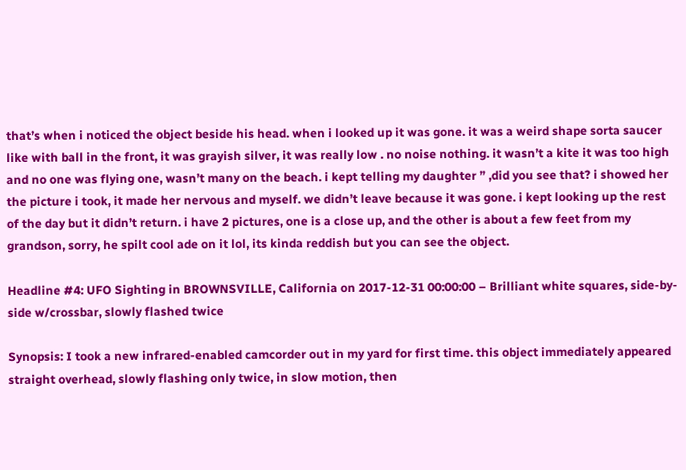that’s when i noticed the object beside his head. when i looked up it was gone. it was a weird shape sorta saucer like with ball in the front, it was grayish silver, it was really low . no noise nothing. it wasn’t a kite it was too high and no one was flying one, wasn’t many on the beach. i kept telling my daughter ” ,did you see that? i showed her the picture i took, it made her nervous and myself. we didn’t leave because it was gone. i kept looking up the rest of the day but it didn’t return. i have 2 pictures, one is a close up, and the other is about a few feet from my grandson, sorry, he spilt cool ade on it lol, its kinda reddish but you can see the object.

Headline #4: UFO Sighting in BROWNSVILLE, California on 2017-12-31 00:00:00 – Brilliant white squares, side-by-side w/crossbar, slowly flashed twice

Synopsis: I took a new infrared-enabled camcorder out in my yard for first time. this object immediately appeared straight overhead, slowly flashing only twice, in slow motion, then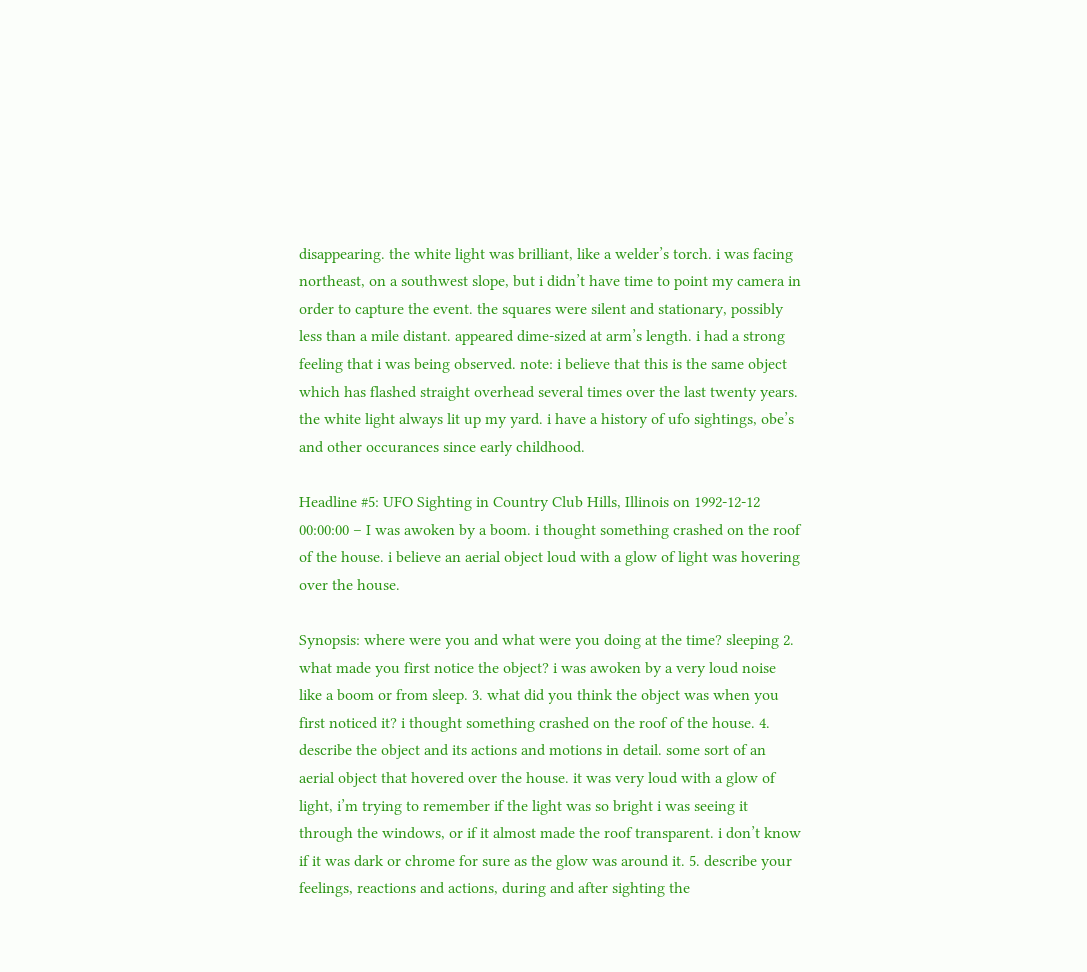disappearing. the white light was brilliant, like a welder’s torch. i was facing northeast, on a southwest slope, but i didn’t have time to point my camera in order to capture the event. the squares were silent and stationary, possibly less than a mile distant. appeared dime-sized at arm’s length. i had a strong feeling that i was being observed. note: i believe that this is the same object which has flashed straight overhead several times over the last twenty years. the white light always lit up my yard. i have a history of ufo sightings, obe’s and other occurances since early childhood.

Headline #5: UFO Sighting in Country Club Hills, Illinois on 1992-12-12 00:00:00 – I was awoken by a boom. i thought something crashed on the roof of the house. i believe an aerial object loud with a glow of light was hovering over the house.

Synopsis: where were you and what were you doing at the time? sleeping 2. what made you first notice the object? i was awoken by a very loud noise like a boom or from sleep. 3. what did you think the object was when you first noticed it? i thought something crashed on the roof of the house. 4. describe the object and its actions and motions in detail. some sort of an aerial object that hovered over the house. it was very loud with a glow of light, i’m trying to remember if the light was so bright i was seeing it through the windows, or if it almost made the roof transparent. i don’t know if it was dark or chrome for sure as the glow was around it. 5. describe your feelings, reactions and actions, during and after sighting the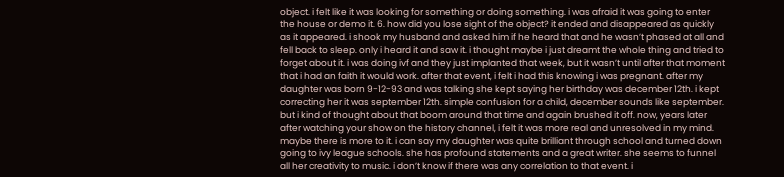object. i felt like it was looking for something or doing something. i was afraid it was going to enter the house or demo it. 6. how did you lose sight of the object? it ended and disappeared as quickly as it appeared. i shook my husband and asked him if he heard that and he wasn’t phased at all and fell back to sleep. only i heard it and saw it. i thought maybe i just dreamt the whole thing and tried to forget about it. i was doing ivf and they just implanted that week, but it wasn’t until after that moment that i had an faith it would work. after that event, i felt i had this knowing i was pregnant. after my daughter was born 9-12-93 and was talking she kept saying her birthday was december 12th. i kept correcting her it was september 12th. simple confusion for a child, december sounds like september. but i kind of thought about that boom around that time and again brushed it off. now, years later after watching your show on the history channel, i felt it was more real and unresolved in my mind. maybe there is more to it. i can say my daughter was quite brilliant through school and turned down going to ivy league schools. she has profound statements and a great writer. she seems to funnel all her creativity to music. i don’t know if there was any correlation to that event. i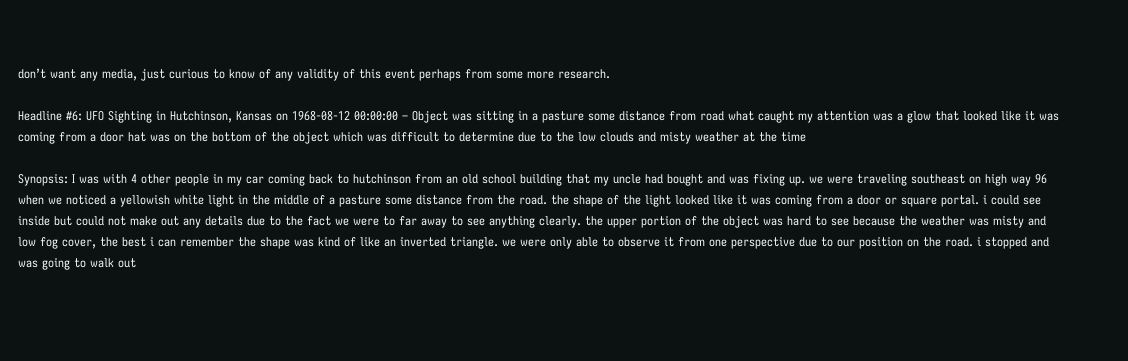don’t want any media, just curious to know of any validity of this event perhaps from some more research.

Headline #6: UFO Sighting in Hutchinson, Kansas on 1968-08-12 00:00:00 – Object was sitting in a pasture some distance from road what caught my attention was a glow that looked like it was coming from a door hat was on the bottom of the object which was difficult to determine due to the low clouds and misty weather at the time

Synopsis: I was with 4 other people in my car coming back to hutchinson from an old school building that my uncle had bought and was fixing up. we were traveling southeast on high way 96 when we noticed a yellowish white light in the middle of a pasture some distance from the road. the shape of the light looked like it was coming from a door or square portal. i could see inside but could not make out any details due to the fact we were to far away to see anything clearly. the upper portion of the object was hard to see because the weather was misty and low fog cover, the best i can remember the shape was kind of like an inverted triangle. we were only able to observe it from one perspective due to our position on the road. i stopped and was going to walk out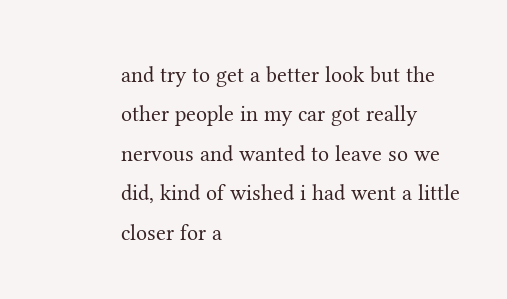and try to get a better look but the other people in my car got really nervous and wanted to leave so we did, kind of wished i had went a little closer for a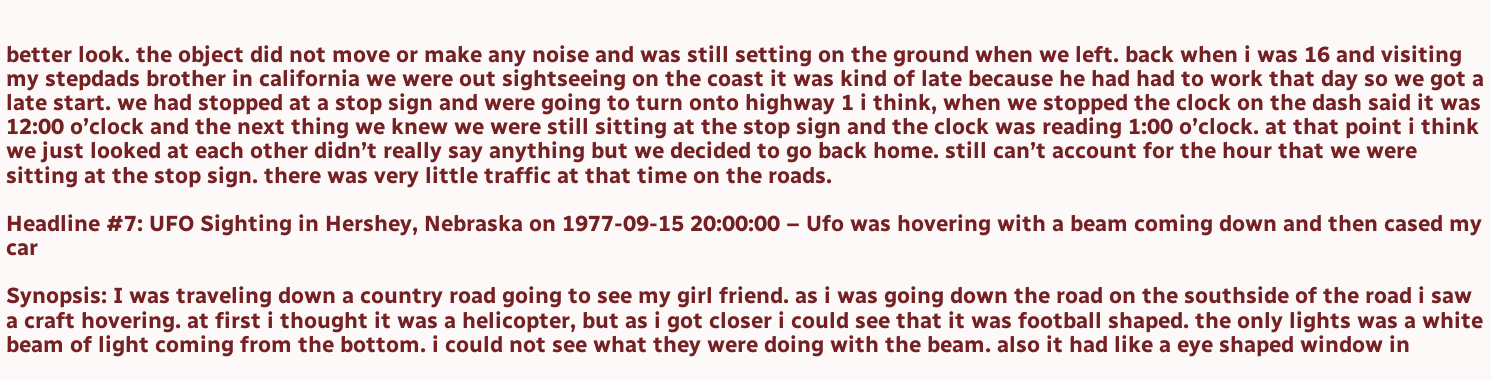better look. the object did not move or make any noise and was still setting on the ground when we left. back when i was 16 and visiting my stepdads brother in california we were out sightseeing on the coast it was kind of late because he had had to work that day so we got a late start. we had stopped at a stop sign and were going to turn onto highway 1 i think, when we stopped the clock on the dash said it was 12:00 o’clock and the next thing we knew we were still sitting at the stop sign and the clock was reading 1:00 o’clock. at that point i think we just looked at each other didn’t really say anything but we decided to go back home. still can’t account for the hour that we were sitting at the stop sign. there was very little traffic at that time on the roads.

Headline #7: UFO Sighting in Hershey, Nebraska on 1977-09-15 20:00:00 – Ufo was hovering with a beam coming down and then cased my car

Synopsis: I was traveling down a country road going to see my girl friend. as i was going down the road on the southside of the road i saw a craft hovering. at first i thought it was a helicopter, but as i got closer i could see that it was football shaped. the only lights was a white beam of light coming from the bottom. i could not see what they were doing with the beam. also it had like a eye shaped window in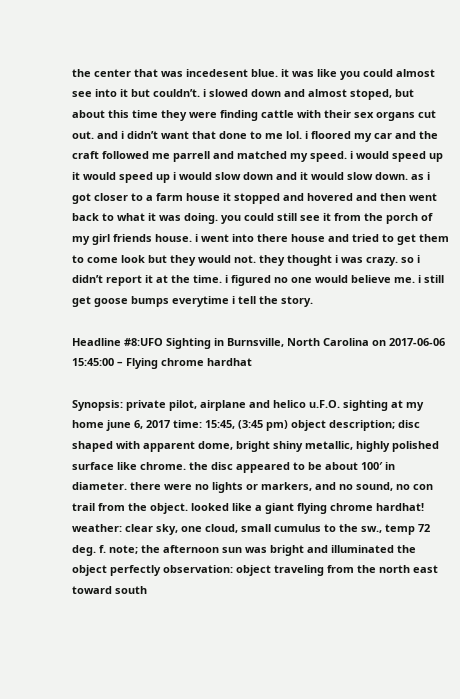the center that was incedesent blue. it was like you could almost see into it but couldn’t. i slowed down and almost stoped, but about this time they were finding cattle with their sex organs cut out. and i didn’t want that done to me lol. i floored my car and the craft followed me parrell and matched my speed. i would speed up it would speed up i would slow down and it would slow down. as i got closer to a farm house it stopped and hovered and then went back to what it was doing. you could still see it from the porch of my girl friends house. i went into there house and tried to get them to come look but they would not. they thought i was crazy. so i didn’t report it at the time. i figured no one would believe me. i still get goose bumps everytime i tell the story.

Headline #8:UFO Sighting in Burnsville, North Carolina on 2017-06-06 15:45:00 – Flying chrome hardhat

Synopsis: private pilot, airplane and helico u.F.O. sighting at my home june 6, 2017 time: 15:45, (3:45 pm) object description; disc shaped with apparent dome, bright shiny metallic, highly polished surface like chrome. the disc appeared to be about 100′ in diameter. there were no lights or markers, and no sound, no con trail from the object. looked like a giant flying chrome hardhat! weather: clear sky, one cloud, small cumulus to the sw., temp 72 deg. f. note; the afternoon sun was bright and illuminated the object perfectly observation: object traveling from the north east toward south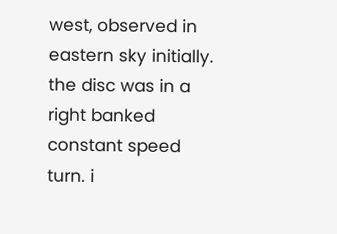west, observed in eastern sky initially. the disc was in a right banked constant speed turn. i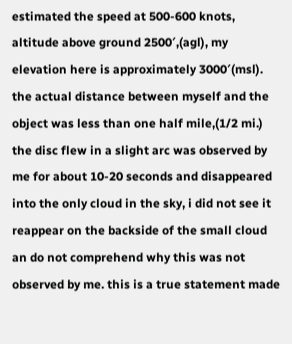estimated the speed at 500-600 knots, altitude above ground 2500′,(agl), my elevation here is approximately 3000′(msl). the actual distance between myself and the object was less than one half mile,(1/2 mi.) the disc flew in a slight arc was observed by me for about 10-20 seconds and disappeared into the only cloud in the sky, i did not see it reappear on the backside of the small cloud an do not comprehend why this was not observed by me. this is a true statement made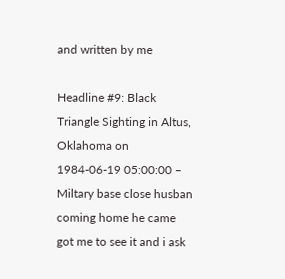and written by me

Headline #9: Black Triangle Sighting in Altus, Oklahoma on 1984-06-19 05:00:00 – Miltary base close husban coming home he came got me to see it and i ask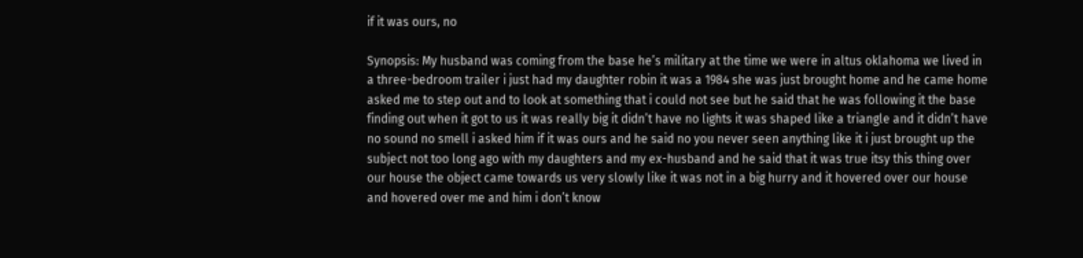if it was ours, no

Synopsis: My husband was coming from the base he’s military at the time we were in altus oklahoma we lived in a three-bedroom trailer i just had my daughter robin it was a 1984 she was just brought home and he came home asked me to step out and to look at something that i could not see but he said that he was following it the base finding out when it got to us it was really big it didn’t have no lights it was shaped like a triangle and it didn’t have no sound no smell i asked him if it was ours and he said no you never seen anything like it i just brought up the subject not too long ago with my daughters and my ex-husband and he said that it was true itsy this thing over our house the object came towards us very slowly like it was not in a big hurry and it hovered over our house and hovered over me and him i don’t know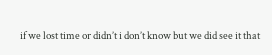if we lost time or didn’t i don’t know but we did see it that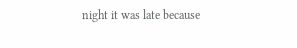night it was late because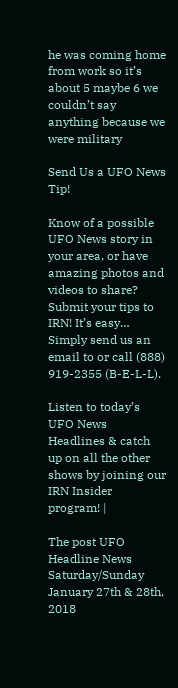he was coming home from work so it’s about 5 maybe 6 we couldn’t say anything because we were military

Send Us a UFO News Tip!

Know of a possible UFO News story in your area, or have amazing photos and videos to share? Submit your tips to IRN! It’s easy… Simply send us an email to or call (888) 919-2355 (B-E-L-L).

Listen to today’s UFO News Headlines & catch up on all the other shows by joining our IRN Insider program! |

The post UFO Headline News Saturday/Sunday January 27th & 28th, 2018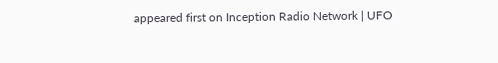appeared first on Inception Radio Network | UFO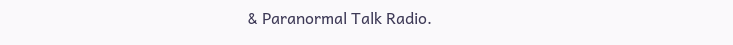& Paranormal Talk Radio.